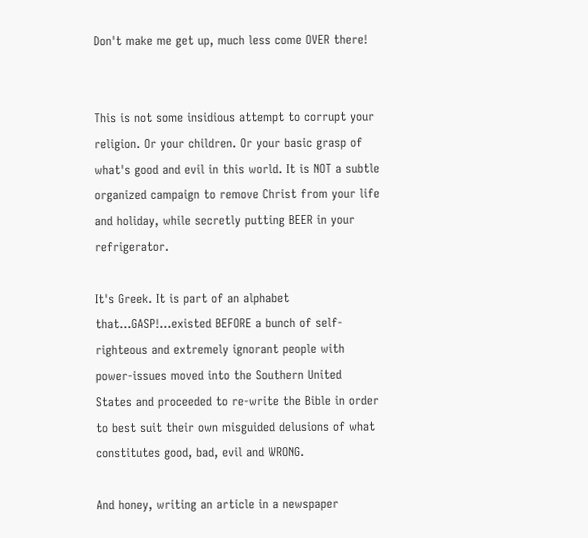Don't make me get up, much less come OVER there!


This is not some insidious attempt to corrupt your religion. Or your children. Or your basic grasp of what's good and evil in this world. It is NOT a subtle organized campaign to remove Christ from your life and holiday, while secretly putting BEER in your refrigerator.

It's Greek. It is part of an alphabet that...GASP!...existed BEFORE a bunch of self-righteous and extremely ignorant people with power-issues moved into the Southern United States and proceeded to re-write the Bible in order to best suit their own misguided delusions of what constitutes good, bad, evil and WRONG.

And honey, writing an article in a newspaper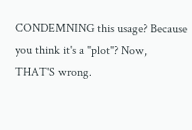CONDEMNING this usage? Because you think it's a "plot"? Now, THAT'S wrong.